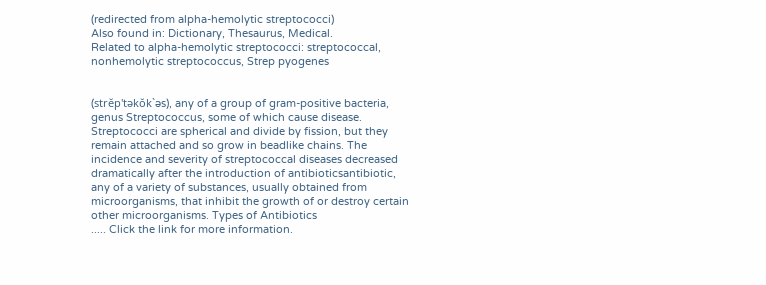(redirected from alpha-hemolytic streptococci)
Also found in: Dictionary, Thesaurus, Medical.
Related to alpha-hemolytic streptococci: streptococcal, nonhemolytic streptococcus, Strep pyogenes


(strĕp'təkŏk`əs), any of a group of gram-positive bacteria, genus Streptococcus, some of which cause disease. Streptococci are spherical and divide by fission, but they remain attached and so grow in beadlike chains. The incidence and severity of streptococcal diseases decreased dramatically after the introduction of antibioticsantibiotic,
any of a variety of substances, usually obtained from microorganisms, that inhibit the growth of or destroy certain other microorganisms. Types of Antibiotics
..... Click the link for more information.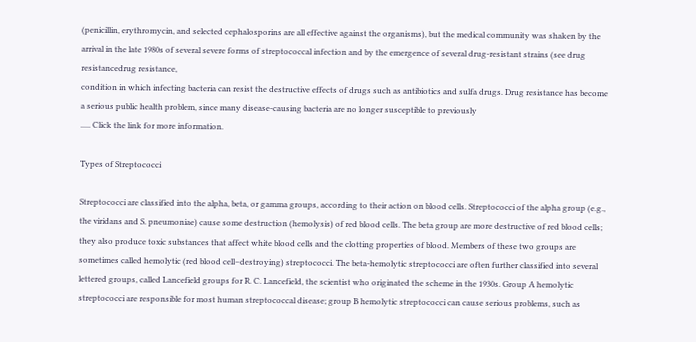(penicillin, erythromycin, and selected cephalosporins are all effective against the organisms), but the medical community was shaken by the arrival in the late 1980s of several severe forms of streptococcal infection and by the emergence of several drug-resistant strains (see drug resistancedrug resistance,
condition in which infecting bacteria can resist the destructive effects of drugs such as antibiotics and sulfa drugs. Drug resistance has become a serious public health problem, since many disease-causing bacteria are no longer susceptible to previously
..... Click the link for more information.

Types of Streptococci

Streptococci are classified into the alpha, beta, or gamma groups, according to their action on blood cells. Streptococci of the alpha group (e.g., the viridans and S. pneumoniae) cause some destruction (hemolysis) of red blood cells. The beta group are more destructive of red blood cells; they also produce toxic substances that affect white blood cells and the clotting properties of blood. Members of these two groups are sometimes called hemolytic (red blood cell–destroying) streptococci. The beta-hemolytic streptococci are often further classified into several lettered groups, called Lancefield groups for R. C. Lancefield, the scientist who originated the scheme in the 1930s. Group A hemolytic streptococci are responsible for most human streptococcal disease; group B hemolytic streptococci can cause serious problems, such as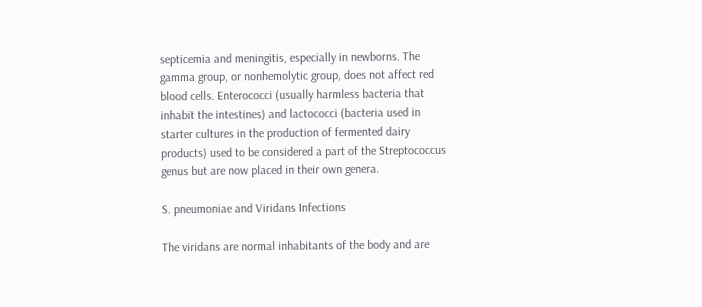septicemia and meningitis, especially in newborns. The gamma group, or nonhemolytic group, does not affect red blood cells. Enterococci (usually harmless bacteria that inhabit the intestines) and lactococci (bacteria used in starter cultures in the production of fermented dairy products) used to be considered a part of the Streptococcus genus but are now placed in their own genera.

S. pneumoniae and Viridans Infections

The viridans are normal inhabitants of the body and are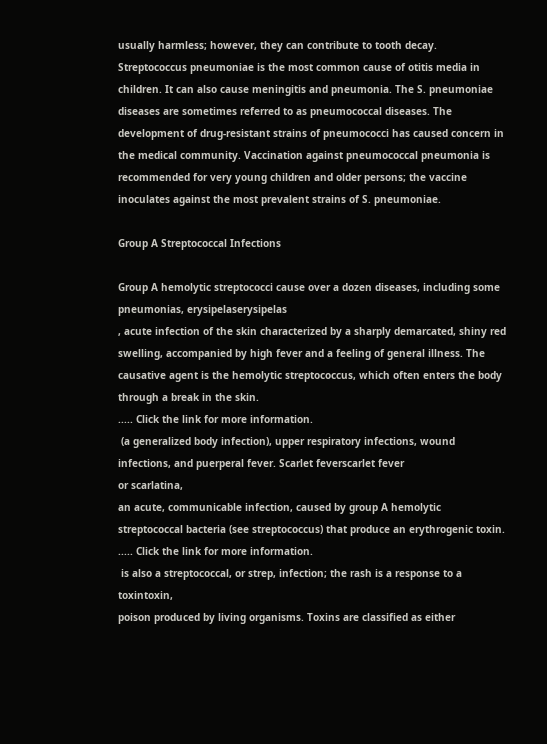usually harmless; however, they can contribute to tooth decay. Streptococcus pneumoniae is the most common cause of otitis media in children. It can also cause meningitis and pneumonia. The S. pneumoniae diseases are sometimes referred to as pneumococcal diseases. The development of drug-resistant strains of pneumococci has caused concern in the medical community. Vaccination against pneumococcal pneumonia is recommended for very young children and older persons; the vaccine inoculates against the most prevalent strains of S. pneumoniae.

Group A Streptococcal Infections

Group A hemolytic streptococci cause over a dozen diseases, including some pneumonias, erysipelaserysipelas
, acute infection of the skin characterized by a sharply demarcated, shiny red swelling, accompanied by high fever and a feeling of general illness. The causative agent is the hemolytic streptococcus, which often enters the body through a break in the skin.
..... Click the link for more information.
 (a generalized body infection), upper respiratory infections, wound infections, and puerperal fever. Scarlet feverscarlet fever
or scarlatina,
an acute, communicable infection, caused by group A hemolytic streptococcal bacteria (see streptococcus) that produce an erythrogenic toxin.
..... Click the link for more information.
 is also a streptococcal, or strep, infection; the rash is a response to a toxintoxin,
poison produced by living organisms. Toxins are classified as either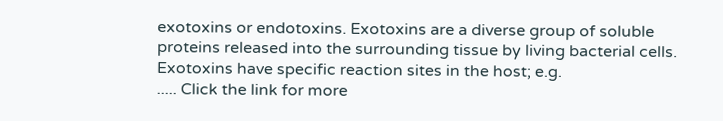exotoxins or endotoxins. Exotoxins are a diverse group of soluble proteins released into the surrounding tissue by living bacterial cells. Exotoxins have specific reaction sites in the host; e.g.
..... Click the link for more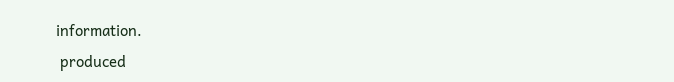information.
 produced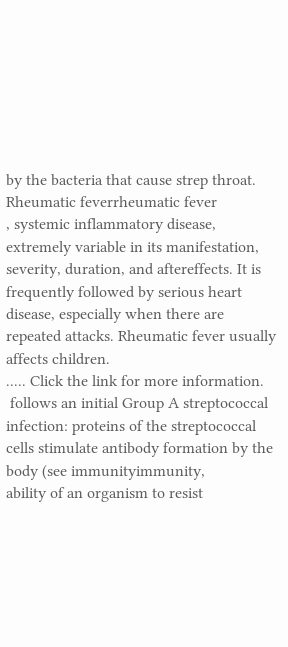by the bacteria that cause strep throat. Rheumatic feverrheumatic fever
, systemic inflammatory disease, extremely variable in its manifestation, severity, duration, and aftereffects. It is frequently followed by serious heart disease, especially when there are repeated attacks. Rheumatic fever usually affects children.
..... Click the link for more information.
 follows an initial Group A streptococcal infection: proteins of the streptococcal cells stimulate antibody formation by the body (see immunityimmunity,
ability of an organism to resist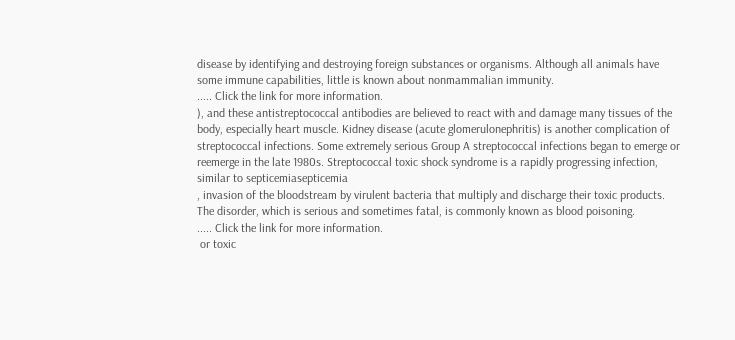disease by identifying and destroying foreign substances or organisms. Although all animals have some immune capabilities, little is known about nonmammalian immunity.
..... Click the link for more information.
), and these antistreptococcal antibodies are believed to react with and damage many tissues of the body, especially heart muscle. Kidney disease (acute glomerulonephritis) is another complication of streptococcal infections. Some extremely serious Group A streptococcal infections began to emerge or reemerge in the late 1980s. Streptococcal toxic shock syndrome is a rapidly progressing infection, similar to septicemiasepticemia
, invasion of the bloodstream by virulent bacteria that multiply and discharge their toxic products. The disorder, which is serious and sometimes fatal, is commonly known as blood poisoning.
..... Click the link for more information.
 or toxic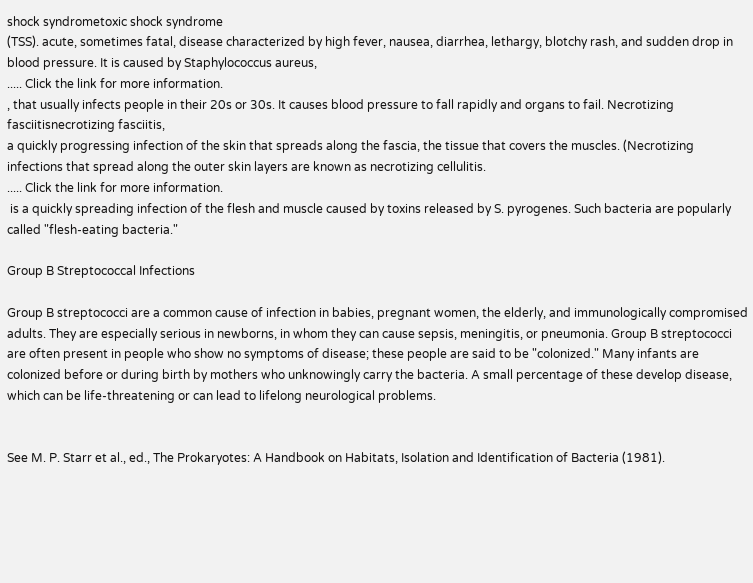shock syndrometoxic shock syndrome
(TSS). acute, sometimes fatal, disease characterized by high fever, nausea, diarrhea, lethargy, blotchy rash, and sudden drop in blood pressure. It is caused by Staphylococcus aureus,
..... Click the link for more information.
, that usually infects people in their 20s or 30s. It causes blood pressure to fall rapidly and organs to fail. Necrotizing fasciitisnecrotizing fasciitis,
a quickly progressing infection of the skin that spreads along the fascia, the tissue that covers the muscles. (Necrotizing infections that spread along the outer skin layers are known as necrotizing cellulitis.
..... Click the link for more information.
 is a quickly spreading infection of the flesh and muscle caused by toxins released by S. pyrogenes. Such bacteria are popularly called "flesh-eating bacteria."

Group B Streptococcal Infections

Group B streptococci are a common cause of infection in babies, pregnant women, the elderly, and immunologically compromised adults. They are especially serious in newborns, in whom they can cause sepsis, meningitis, or pneumonia. Group B streptococci are often present in people who show no symptoms of disease; these people are said to be "colonized." Many infants are colonized before or during birth by mothers who unknowingly carry the bacteria. A small percentage of these develop disease, which can be life-threatening or can lead to lifelong neurological problems.


See M. P. Starr et al., ed., The Prokaryotes: A Handbook on Habitats, Isolation and Identification of Bacteria (1981).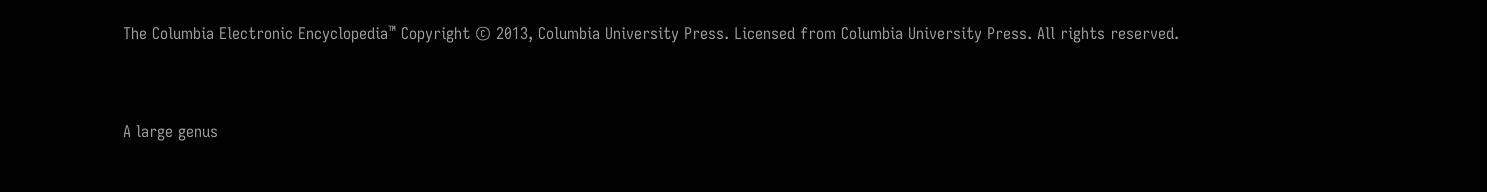The Columbia Electronic Encyclopedia™ Copyright © 2013, Columbia University Press. Licensed from Columbia University Press. All rights reserved.


A large genus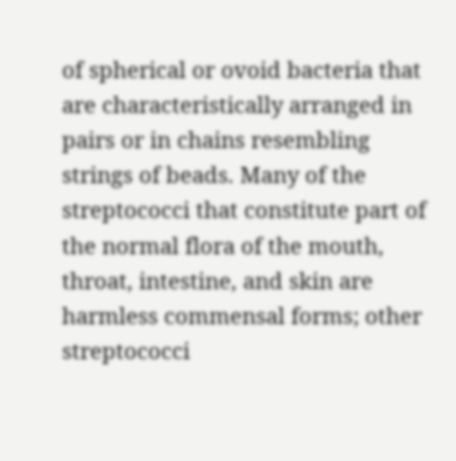of spherical or ovoid bacteria that are characteristically arranged in pairs or in chains resembling strings of beads. Many of the streptococci that constitute part of the normal flora of the mouth, throat, intestine, and skin are harmless commensal forms; other streptococci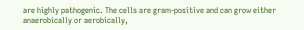are highly pathogenic. The cells are gram-positive and can grow either anaerobically or aerobically,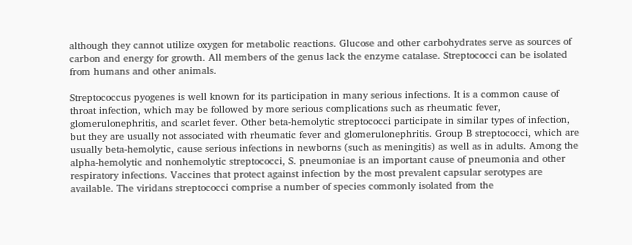although they cannot utilize oxygen for metabolic reactions. Glucose and other carbohydrates serve as sources of carbon and energy for growth. All members of the genus lack the enzyme catalase. Streptococci can be isolated from humans and other animals.

Streptococcus pyogenes is well known for its participation in many serious infections. It is a common cause of throat infection, which may be followed by more serious complications such as rheumatic fever, glomerulonephritis, and scarlet fever. Other beta-hemolytic streptococci participate in similar types of infection, but they are usually not associated with rheumatic fever and glomerulonephritis. Group B streptococci, which are usually beta-hemolytic, cause serious infections in newborns (such as meningitis) as well as in adults. Among the alpha-hemolytic and nonhemolytic streptococci, S. pneumoniae is an important cause of pneumonia and other respiratory infections. Vaccines that protect against infection by the most prevalent capsular serotypes are available. The viridans streptococci comprise a number of species commonly isolated from the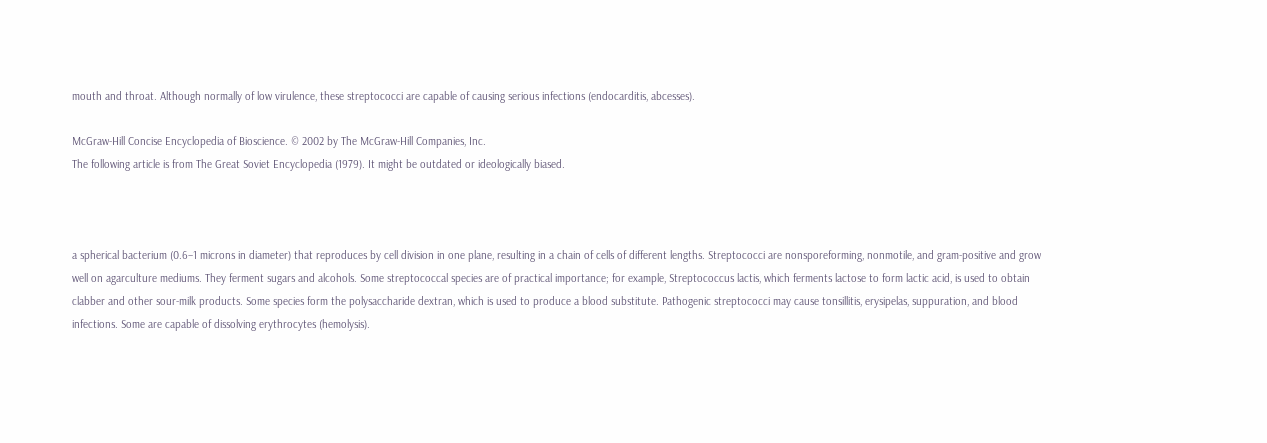mouth and throat. Although normally of low virulence, these streptococci are capable of causing serious infections (endocarditis, abcesses).

McGraw-Hill Concise Encyclopedia of Bioscience. © 2002 by The McGraw-Hill Companies, Inc.
The following article is from The Great Soviet Encyclopedia (1979). It might be outdated or ideologically biased.



a spherical bacterium (0.6–1 microns in diameter) that reproduces by cell division in one plane, resulting in a chain of cells of different lengths. Streptococci are nonsporeforming, nonmotile, and gram-positive and grow well on agarculture mediums. They ferment sugars and alcohols. Some streptococcal species are of practical importance; for example, Streptococcus lactis, which ferments lactose to form lactic acid, is used to obtain clabber and other sour-milk products. Some species form the polysaccharide dextran, which is used to produce a blood substitute. Pathogenic streptococci may cause tonsillitis, erysipelas, suppuration, and blood infections. Some are capable of dissolving erythrocytes (hemolysis).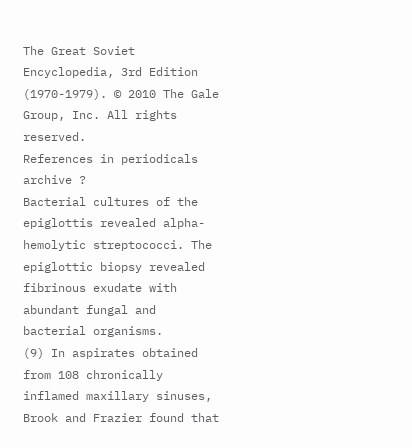The Great Soviet Encyclopedia, 3rd Edition (1970-1979). © 2010 The Gale Group, Inc. All rights reserved.
References in periodicals archive ?
Bacterial cultures of the epiglottis revealed alpha-hemolytic streptococci. The epiglottic biopsy revealed fibrinous exudate with abundant fungal and bacterial organisms.
(9) In aspirates obtained from 108 chronically inflamed maxillary sinuses, Brook and Frazier found that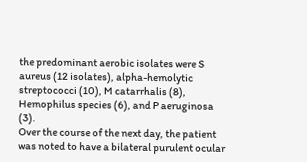the predominant aerobic isolates were S aureus (12 isolates), alpha-hemolytic streptococci (10), M catarrhalis (8), Hemophilus species (6), and P aeruginosa (3).
Over the course of the next day, the patient was noted to have a bilateral purulent ocular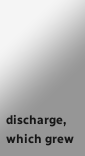discharge, which grew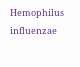Hemophilus influenzae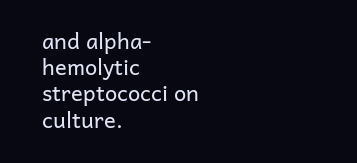and alpha-hemolytic streptococci on culture.